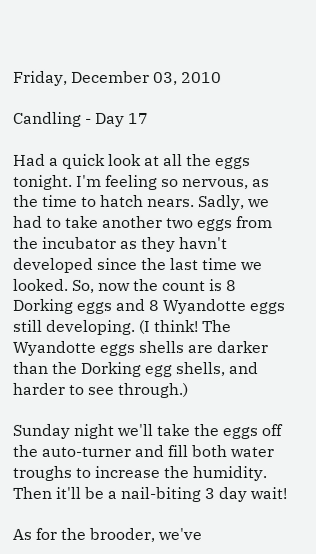Friday, December 03, 2010

Candling - Day 17

Had a quick look at all the eggs tonight. I'm feeling so nervous, as the time to hatch nears. Sadly, we had to take another two eggs from the incubator as they havn't developed since the last time we looked. So, now the count is 8 Dorking eggs and 8 Wyandotte eggs still developing. (I think! The Wyandotte eggs shells are darker than the Dorking egg shells, and harder to see through.)

Sunday night we'll take the eggs off the auto-turner and fill both water troughs to increase the humidity. Then it'll be a nail-biting 3 day wait!

As for the brooder, we've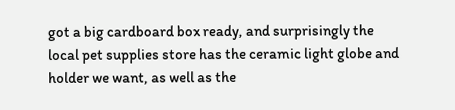got a big cardboard box ready, and surprisingly the local pet supplies store has the ceramic light globe and holder we want, as well as the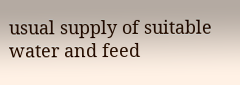usual supply of suitable water and feed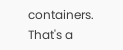containers. That's a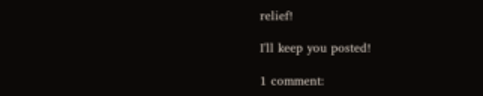relief!

I'll keep you posted!

1 comment: